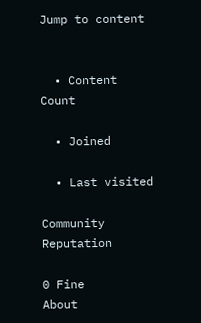Jump to content


  • Content Count

  • Joined

  • Last visited

Community Reputation

0 Fine
About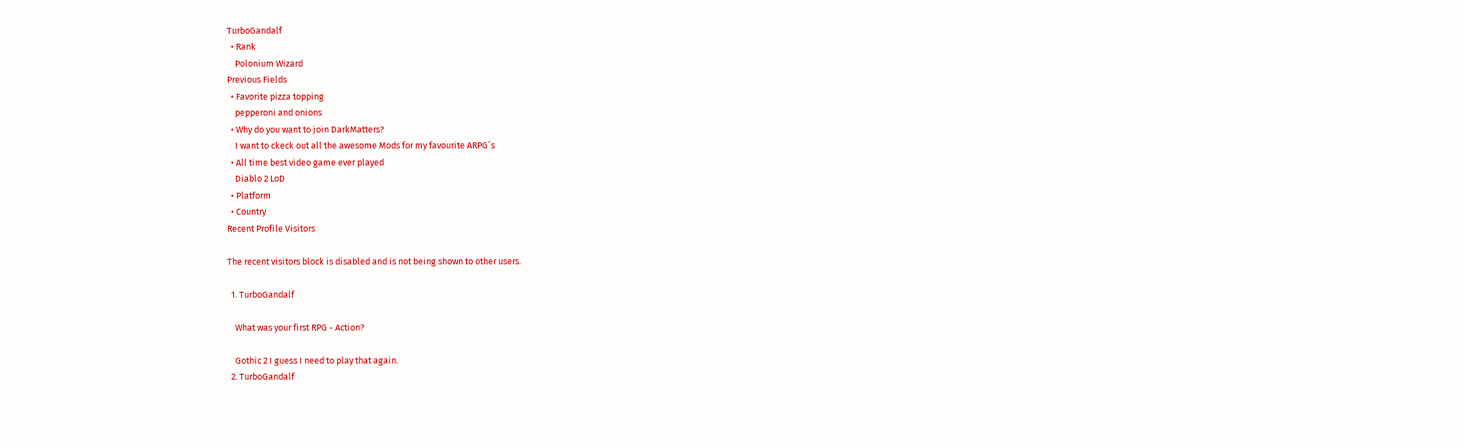TurboGandalf
  • Rank
    Polonium Wizard
Previous Fields
  • Favorite pizza topping
    pepperoni and onions
  • Why do you want to join DarkMatters?
    I want to ckeck out all the awesome Mods for my favourite ARPG´s
  • All time best video game ever played
    Diablo 2 LoD
  • Platform
  • Country
Recent Profile Visitors

The recent visitors block is disabled and is not being shown to other users.

  1. TurboGandalf

    What was your first RPG - Action?

    Gothic 2 I guess I need to play that again.
  2. TurboGandalf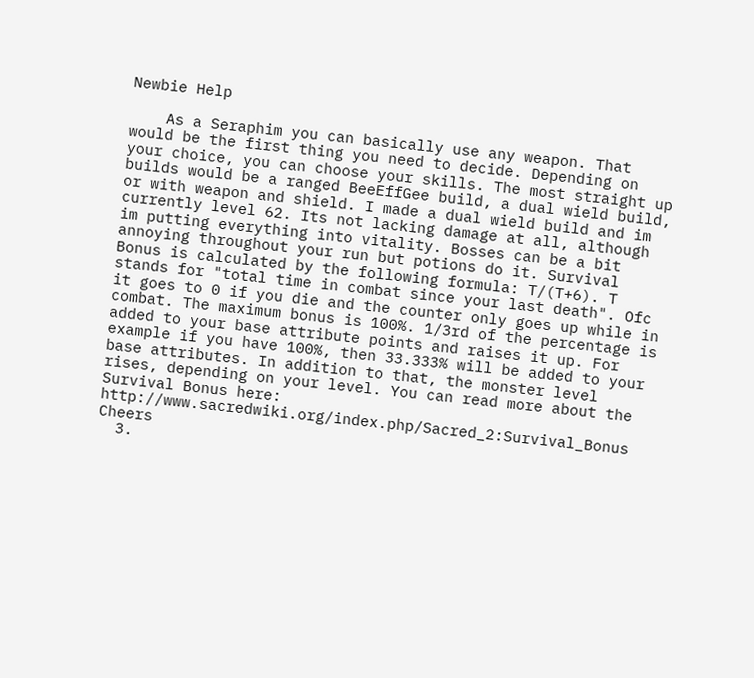Newbie Help

    As a Seraphim you can basically use any weapon. That would be the first thing you need to decide. Depending on your choice, you can choose your skills. The most straight up builds would be a ranged BeeEffGee build, a dual wield build, or with weapon and shield. I made a dual wield build and im currently level 62. Its not lacking damage at all, although im putting everything into vitality. Bosses can be a bit annoying throughout your run but potions do it. Survival Bonus is calculated by the following formula: T/(T+6). T stands for "total time in combat since your last death". Ofc it goes to 0 if you die and the counter only goes up while in combat. The maximum bonus is 100%. 1/3rd of the percentage is added to your base attribute points and raises it up. For example if you have 100%, then 33.333% will be added to your base attributes. In addition to that, the monster level rises, depending on your level. You can read more about the Survival Bonus here: http://www.sacredwiki.org/index.php/Sacred_2:Survival_Bonus Cheers
  3.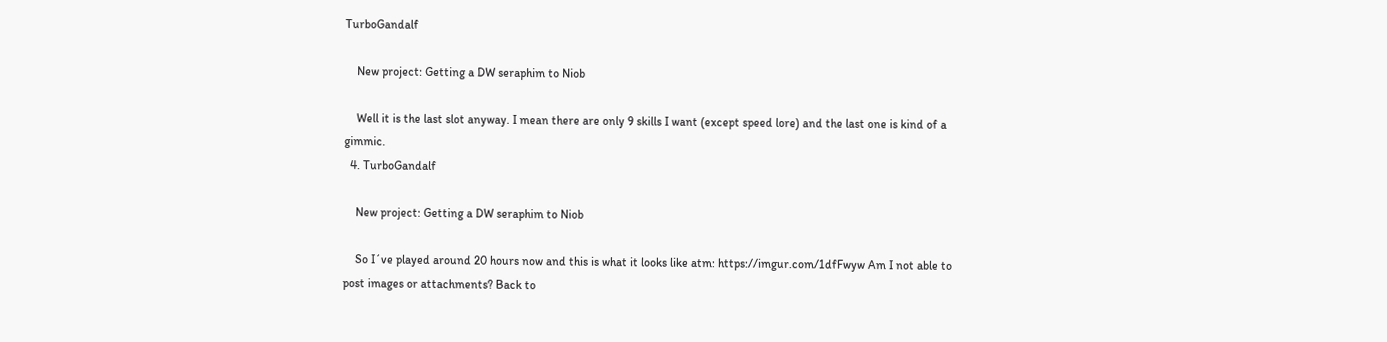TurboGandalf

    New project: Getting a DW seraphim to Niob

    Well it is the last slot anyway. I mean there are only 9 skills I want (except speed lore) and the last one is kind of a gimmic.
  4. TurboGandalf

    New project: Getting a DW seraphim to Niob

    So I´ve played around 20 hours now and this is what it looks like atm: https://imgur.com/1dfFwyw Am I not able to post images or attachments? Back to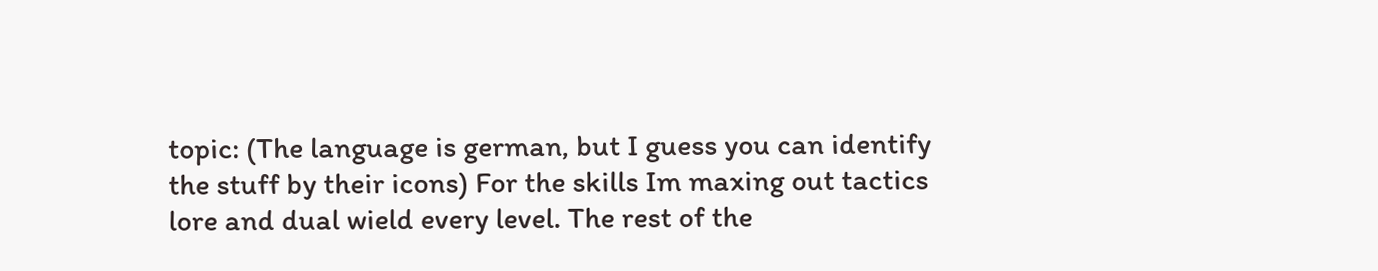topic: (The language is german, but I guess you can identify the stuff by their icons) For the skills Im maxing out tactics lore and dual wield every level. The rest of the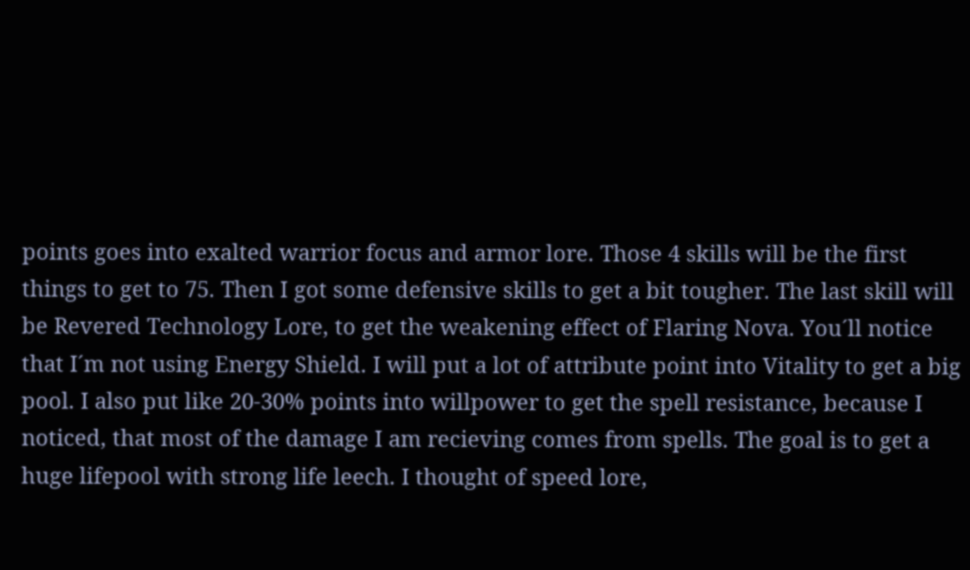points goes into exalted warrior focus and armor lore. Those 4 skills will be the first things to get to 75. Then I got some defensive skills to get a bit tougher. The last skill will be Revered Technology Lore, to get the weakening effect of Flaring Nova. You´ll notice that I´m not using Energy Shield. I will put a lot of attribute point into Vitality to get a big pool. I also put like 20-30% points into willpower to get the spell resistance, because I noticed, that most of the damage I am recieving comes from spells. The goal is to get a huge lifepool with strong life leech. I thought of speed lore,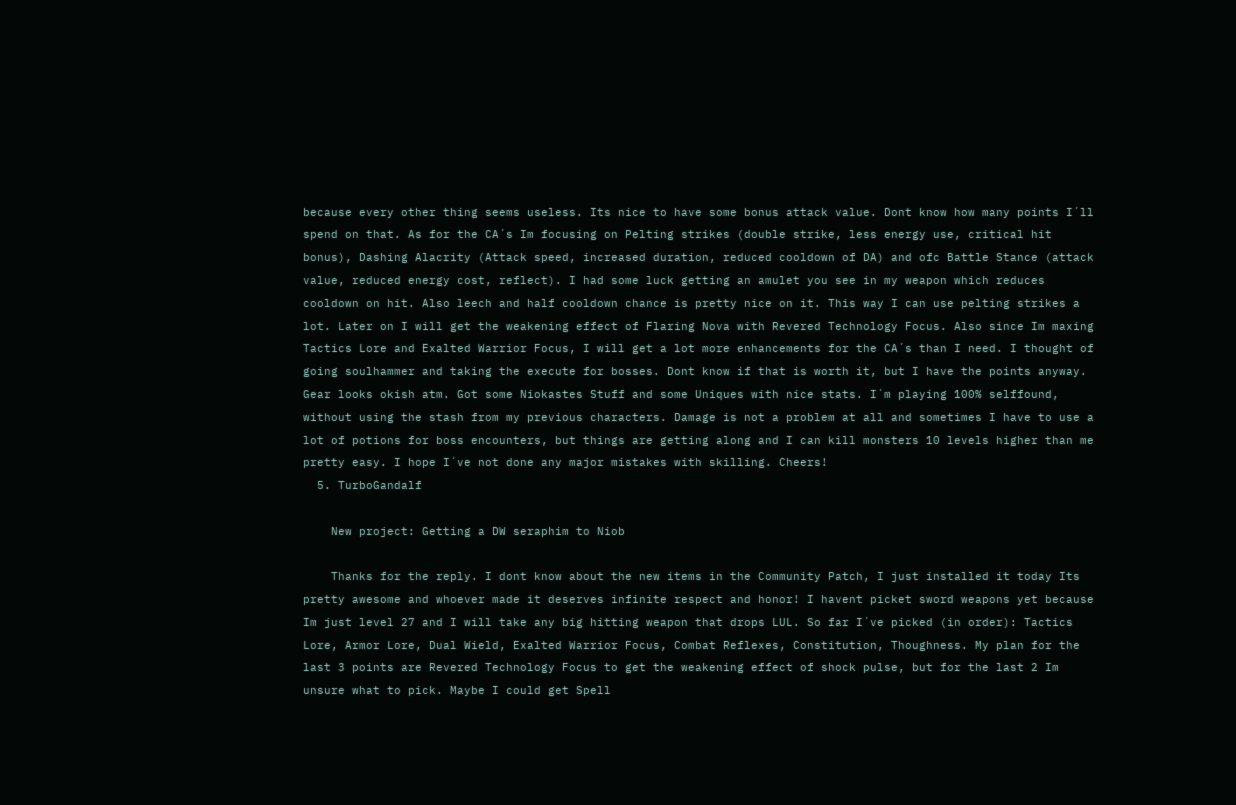because every other thing seems useless. Its nice to have some bonus attack value. Dont know how many points I´ll spend on that. As for the CA´s Im focusing on Pelting strikes (double strike, less energy use, critical hit bonus), Dashing Alacrity (Attack speed, increased duration, reduced cooldown of DA) and ofc Battle Stance (attack value, reduced energy cost, reflect). I had some luck getting an amulet you see in my weapon which reduces cooldown on hit. Also leech and half cooldown chance is pretty nice on it. This way I can use pelting strikes a lot. Later on I will get the weakening effect of Flaring Nova with Revered Technology Focus. Also since Im maxing Tactics Lore and Exalted Warrior Focus, I will get a lot more enhancements for the CA´s than I need. I thought of going soulhammer and taking the execute for bosses. Dont know if that is worth it, but I have the points anyway. Gear looks okish atm. Got some Niokastes Stuff and some Uniques with nice stats. I´m playing 100% selffound, without using the stash from my previous characters. Damage is not a problem at all and sometimes I have to use a lot of potions for boss encounters, but things are getting along and I can kill monsters 10 levels higher than me pretty easy. I hope I´ve not done any major mistakes with skilling. Cheers!
  5. TurboGandalf

    New project: Getting a DW seraphim to Niob

    Thanks for the reply. I dont know about the new items in the Community Patch, I just installed it today Its pretty awesome and whoever made it deserves infinite respect and honor! I havent picket sword weapons yet because Im just level 27 and I will take any big hitting weapon that drops LUL. So far I´ve picked (in order): Tactics Lore, Armor Lore, Dual Wield, Exalted Warrior Focus, Combat Reflexes, Constitution, Thoughness. My plan for the last 3 points are Revered Technology Focus to get the weakening effect of shock pulse, but for the last 2 Im unsure what to pick. Maybe I could get Spell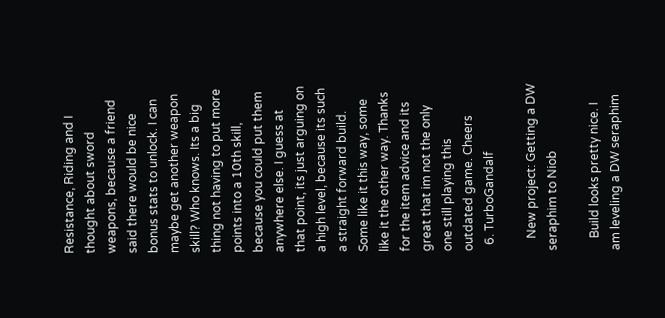Resistance, Riding and I thought about sword weapons, because a friend said there would be nice bonus stats to unlock. I can maybe get another weapon skill? Who knows. Its a big thing not having to put more points into a 10th skill, because you could put them anywhere else. I guess at that point, its just arguing on a high level, because its such a straight forward build. Some like it this way, some like it the other way. Thanks for the item advice and its great that im not the only one still playing this outdated game. Cheers
  6. TurboGandalf

    New project: Getting a DW seraphim to Niob

    Build looks pretty nice. I am leveling a DW seraphim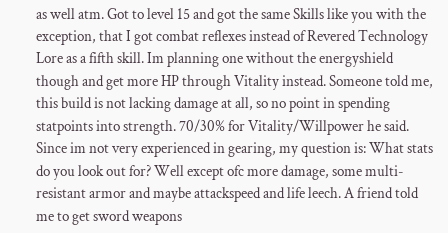as well atm. Got to level 15 and got the same Skills like you with the exception, that I got combat reflexes instead of Revered Technology Lore as a fifth skill. Im planning one without the energyshield though and get more HP through Vitality instead. Someone told me, this build is not lacking damage at all, so no point in spending statpoints into strength. 70/30% for Vitality/Willpower he said. Since im not very experienced in gearing, my question is: What stats do you look out for? Well except ofc more damage, some multi-resistant armor and maybe attackspeed and life leech. A friend told me to get sword weapons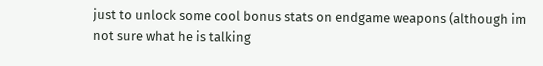just to unlock some cool bonus stats on endgame weapons (although im not sure what he is talking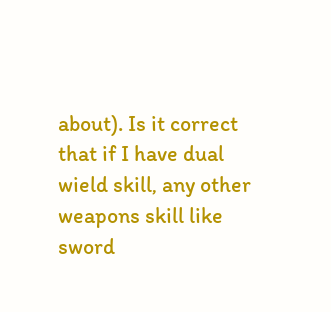about). Is it correct that if I have dual wield skill, any other weapons skill like sword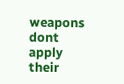weapons dont apply their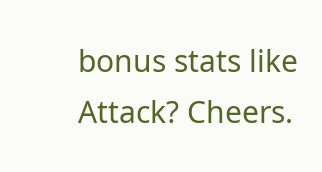bonus stats like Attack? Cheers.